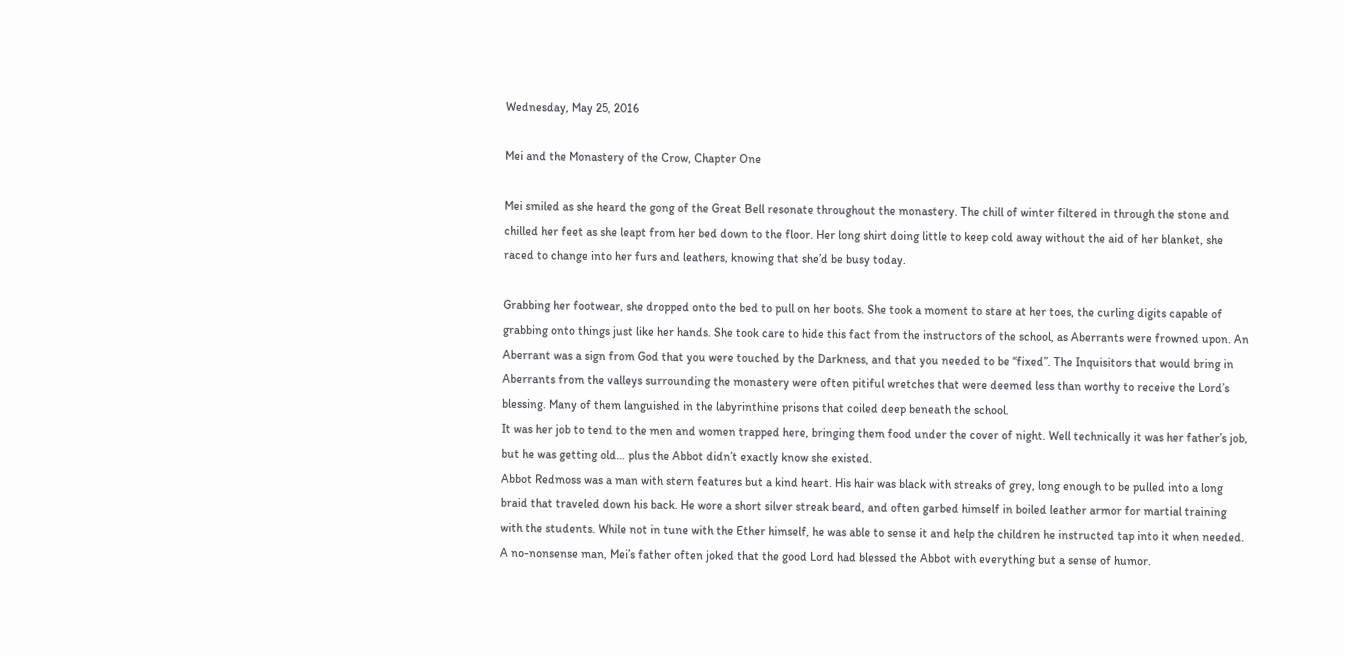Wednesday, May 25, 2016

Mei and the Monastery of the Crow, Chapter One

Mei smiled as she heard the gong of the Great Bell resonate throughout the monastery. The chill of winter filtered in through the stone and chilled her feet as she leapt from her bed down to the floor. Her long shirt doing little to keep cold away without the aid of her blanket, she raced to change into her furs and leathers, knowing that she’d be busy today.

Grabbing her footwear, she dropped onto the bed to pull on her boots. She took a moment to stare at her toes, the curling digits capable of grabbing onto things just like her hands. She took care to hide this fact from the instructors of the school, as Aberrants were frowned upon. An Aberrant was a sign from God that you were touched by the Darkness, and that you needed to be “fixed”. The Inquisitors that would bring in Aberrants from the valleys surrounding the monastery were often pitiful wretches that were deemed less than worthy to receive the Lord’s blessing. Many of them languished in the labyrinthine prisons that coiled deep beneath the school.
It was her job to tend to the men and women trapped here, bringing them food under the cover of night. Well technically it was her father’s job, but he was getting old… plus the Abbot didn’t exactly know she existed.
Abbot Redmoss was a man with stern features but a kind heart. His hair was black with streaks of grey, long enough to be pulled into a long braid that traveled down his back. He wore a short silver streak beard, and often garbed himself in boiled leather armor for martial training with the students. While not in tune with the Ether himself, he was able to sense it and help the children he instructed tap into it when needed. A no-nonsense man, Mei’s father often joked that the good Lord had blessed the Abbot with everything but a sense of humor.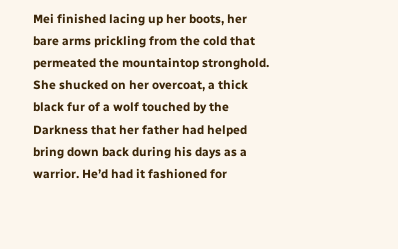Mei finished lacing up her boots, her bare arms prickling from the cold that permeated the mountaintop stronghold. She shucked on her overcoat, a thick black fur of a wolf touched by the Darkness that her father had helped bring down back during his days as a warrior. He’d had it fashioned for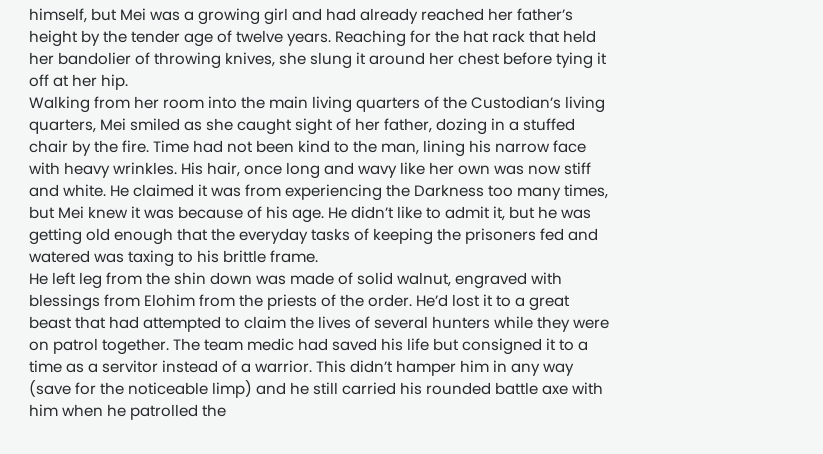himself, but Mei was a growing girl and had already reached her father’s height by the tender age of twelve years. Reaching for the hat rack that held her bandolier of throwing knives, she slung it around her chest before tying it off at her hip.
Walking from her room into the main living quarters of the Custodian’s living quarters, Mei smiled as she caught sight of her father, dozing in a stuffed chair by the fire. Time had not been kind to the man, lining his narrow face with heavy wrinkles. His hair, once long and wavy like her own was now stiff and white. He claimed it was from experiencing the Darkness too many times, but Mei knew it was because of his age. He didn’t like to admit it, but he was getting old enough that the everyday tasks of keeping the prisoners fed and watered was taxing to his brittle frame.
He left leg from the shin down was made of solid walnut, engraved with blessings from Elohim from the priests of the order. He’d lost it to a great beast that had attempted to claim the lives of several hunters while they were on patrol together. The team medic had saved his life but consigned it to a time as a servitor instead of a warrior. This didn’t hamper him in any way (save for the noticeable limp) and he still carried his rounded battle axe with him when he patrolled the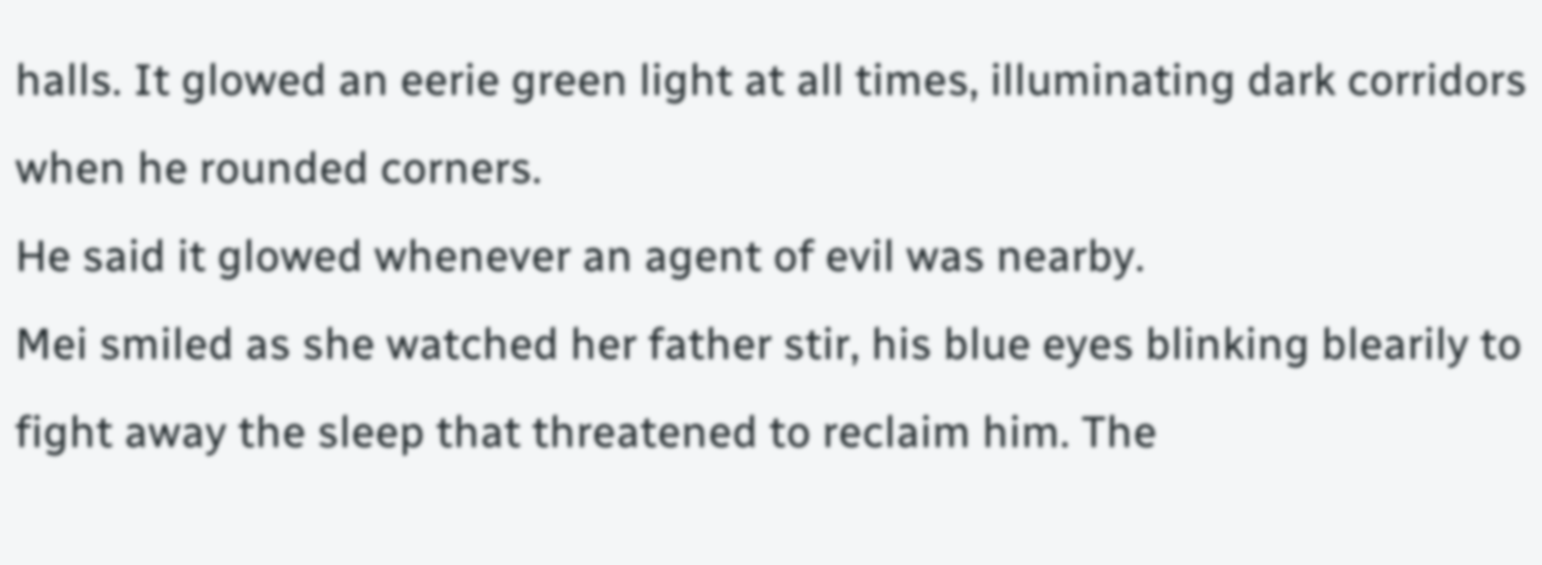halls. It glowed an eerie green light at all times, illuminating dark corridors when he rounded corners.
He said it glowed whenever an agent of evil was nearby.
Mei smiled as she watched her father stir, his blue eyes blinking blearily to fight away the sleep that threatened to reclaim him. The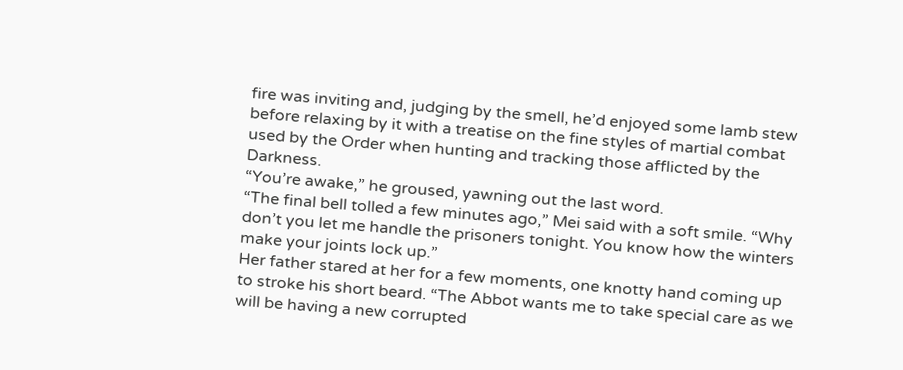fire was inviting and, judging by the smell, he’d enjoyed some lamb stew before relaxing by it with a treatise on the fine styles of martial combat used by the Order when hunting and tracking those afflicted by the Darkness.
“You’re awake,” he groused, yawning out the last word.
“The final bell tolled a few minutes ago,” Mei said with a soft smile. “Why don’t you let me handle the prisoners tonight. You know how the winters make your joints lock up.”
Her father stared at her for a few moments, one knotty hand coming up to stroke his short beard. “The Abbot wants me to take special care as we will be having a new corrupted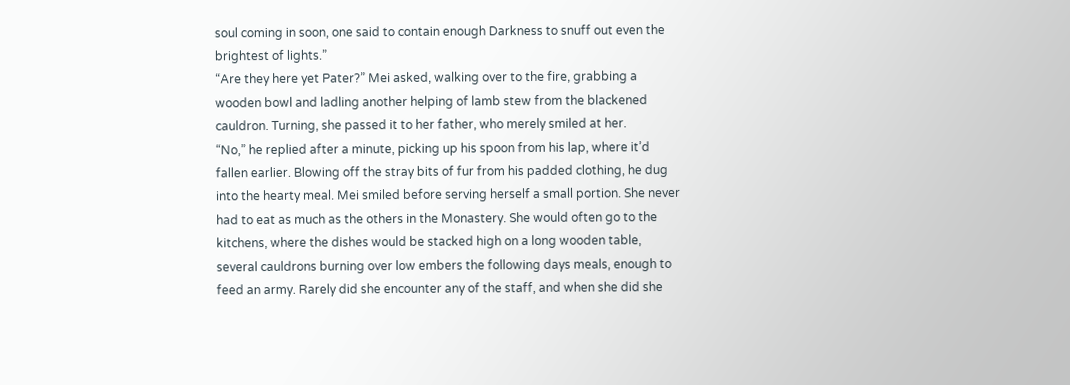soul coming in soon, one said to contain enough Darkness to snuff out even the brightest of lights.”
“Are they here yet Pater?” Mei asked, walking over to the fire, grabbing a wooden bowl and ladling another helping of lamb stew from the blackened cauldron. Turning, she passed it to her father, who merely smiled at her.
“No,” he replied after a minute, picking up his spoon from his lap, where it’d fallen earlier. Blowing off the stray bits of fur from his padded clothing, he dug into the hearty meal. Mei smiled before serving herself a small portion. She never had to eat as much as the others in the Monastery. She would often go to the kitchens, where the dishes would be stacked high on a long wooden table, several cauldrons burning over low embers the following days meals, enough to feed an army. Rarely did she encounter any of the staff, and when she did she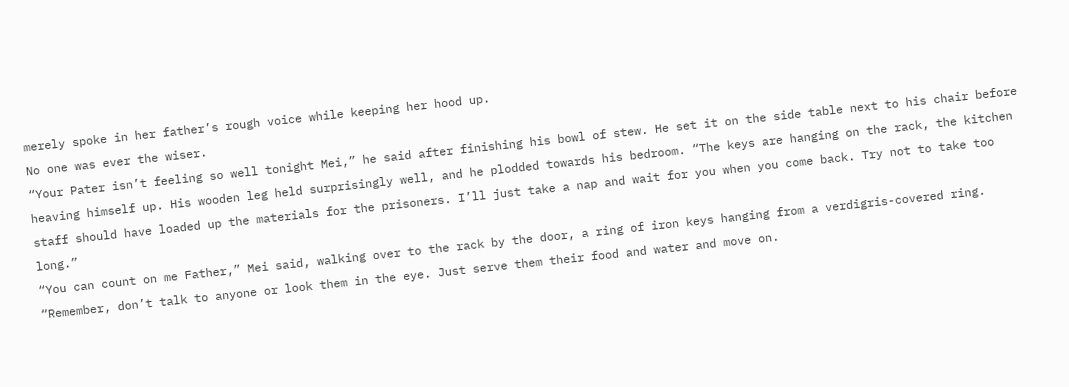merely spoke in her father’s rough voice while keeping her hood up.
No one was ever the wiser.
“Your Pater isn’t feeling so well tonight Mei,” he said after finishing his bowl of stew. He set it on the side table next to his chair before heaving himself up. His wooden leg held surprisingly well, and he plodded towards his bedroom. “The keys are hanging on the rack, the kitchen staff should have loaded up the materials for the prisoners. I’ll just take a nap and wait for you when you come back. Try not to take too long.”
“You can count on me Father,” Mei said, walking over to the rack by the door, a ring of iron keys hanging from a verdigris-covered ring.
“Remember, don’t talk to anyone or look them in the eye. Just serve them their food and water and move on.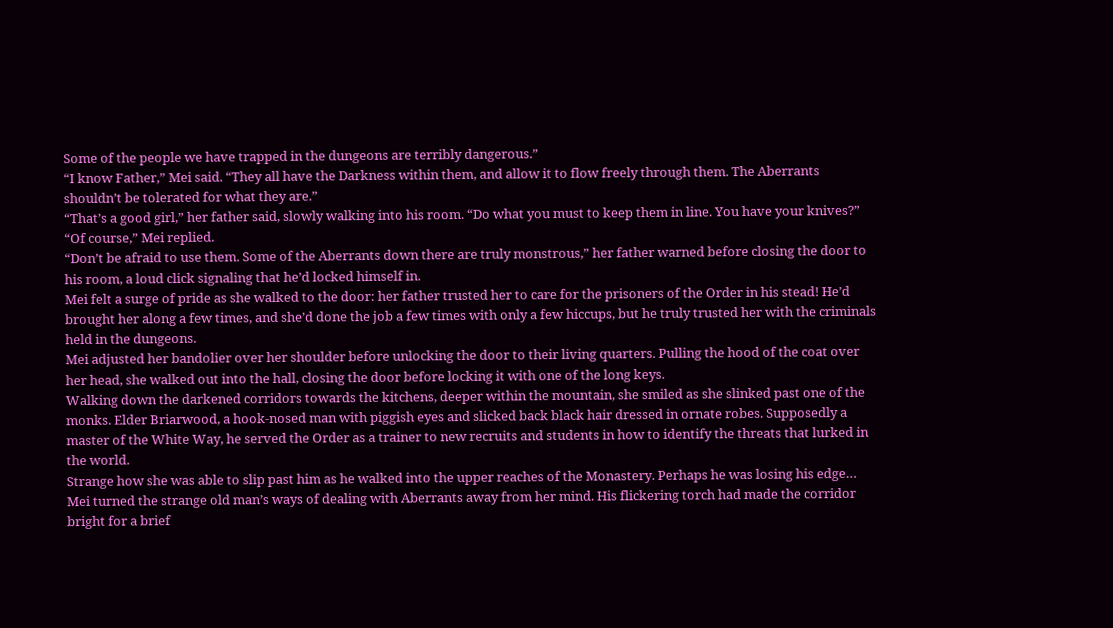Some of the people we have trapped in the dungeons are terribly dangerous.”
“I know Father,” Mei said. “They all have the Darkness within them, and allow it to flow freely through them. The Aberrants shouldn’t be tolerated for what they are.”
“That’s a good girl,” her father said, slowly walking into his room. “Do what you must to keep them in line. You have your knives?”
“Of course,” Mei replied.
“Don’t be afraid to use them. Some of the Aberrants down there are truly monstrous,” her father warned before closing the door to his room, a loud click signaling that he’d locked himself in.
Mei felt a surge of pride as she walked to the door: her father trusted her to care for the prisoners of the Order in his stead! He’d brought her along a few times, and she’d done the job a few times with only a few hiccups, but he truly trusted her with the criminals held in the dungeons.
Mei adjusted her bandolier over her shoulder before unlocking the door to their living quarters. Pulling the hood of the coat over her head, she walked out into the hall, closing the door before locking it with one of the long keys.
Walking down the darkened corridors towards the kitchens, deeper within the mountain, she smiled as she slinked past one of the monks. Elder Briarwood, a hook-nosed man with piggish eyes and slicked back black hair dressed in ornate robes. Supposedly a master of the White Way, he served the Order as a trainer to new recruits and students in how to identify the threats that lurked in the world.
Strange how she was able to slip past him as he walked into the upper reaches of the Monastery. Perhaps he was losing his edge…
Mei turned the strange old man’s ways of dealing with Aberrants away from her mind. His flickering torch had made the corridor bright for a brief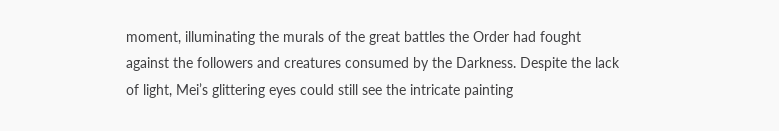moment, illuminating the murals of the great battles the Order had fought against the followers and creatures consumed by the Darkness. Despite the lack of light, Mei’s glittering eyes could still see the intricate painting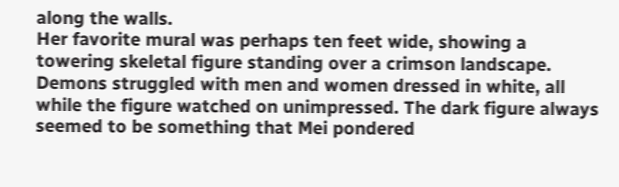along the walls.
Her favorite mural was perhaps ten feet wide, showing a towering skeletal figure standing over a crimson landscape. Demons struggled with men and women dressed in white, all while the figure watched on unimpressed. The dark figure always seemed to be something that Mei pondered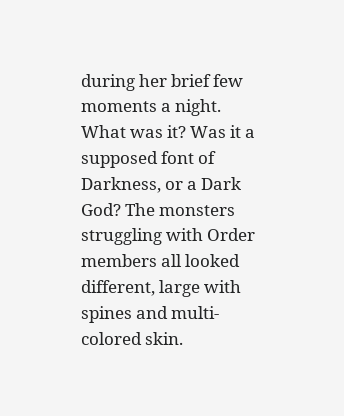during her brief few moments a night.
What was it? Was it a supposed font of Darkness, or a Dark God? The monsters struggling with Order members all looked different, large with spines and multi-colored skin.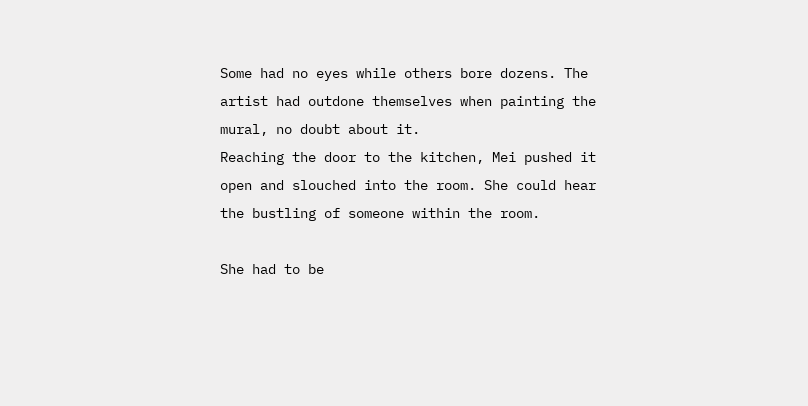Some had no eyes while others bore dozens. The artist had outdone themselves when painting the mural, no doubt about it.
Reaching the door to the kitchen, Mei pushed it open and slouched into the room. She could hear the bustling of someone within the room.

She had to be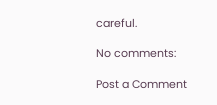careful.

No comments:

Post a Comment